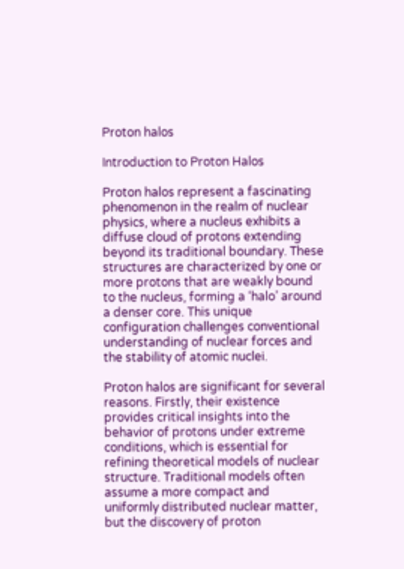Proton halos

Introduction to Proton Halos

Proton halos represent a fascinating phenomenon in the realm of nuclear physics, where a nucleus exhibits a diffuse cloud of protons extending beyond its traditional boundary. These structures are characterized by one or more protons that are weakly bound to the nucleus, forming a ‘halo’ around a denser core. This unique configuration challenges conventional understanding of nuclear forces and the stability of atomic nuclei.

Proton halos are significant for several reasons. Firstly, their existence provides critical insights into the behavior of protons under extreme conditions, which is essential for refining theoretical models of nuclear structure. Traditional models often assume a more compact and uniformly distributed nuclear matter, but the discovery of proton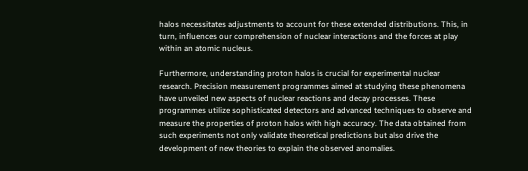halos necessitates adjustments to account for these extended distributions. This, in turn, influences our comprehension of nuclear interactions and the forces at play within an atomic nucleus.

Furthermore, understanding proton halos is crucial for experimental nuclear research. Precision measurement programmes aimed at studying these phenomena have unveiled new aspects of nuclear reactions and decay processes. These programmes utilize sophisticated detectors and advanced techniques to observe and measure the properties of proton halos with high accuracy. The data obtained from such experiments not only validate theoretical predictions but also drive the development of new theories to explain the observed anomalies.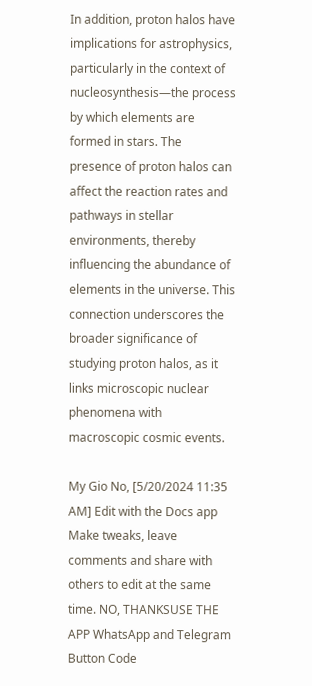In addition, proton halos have implications for astrophysics, particularly in the context of nucleosynthesis—the process by which elements are formed in stars. The presence of proton halos can affect the reaction rates and pathways in stellar environments, thereby influencing the abundance of elements in the universe. This connection underscores the broader significance of studying proton halos, as it links microscopic nuclear phenomena with macroscopic cosmic events.

My Gio No, [5/20/2024 11:35 AM] Edit with the Docs app Make tweaks, leave comments and share with others to edit at the same time. NO, THANKSUSE THE APP WhatsApp and Telegram Button Code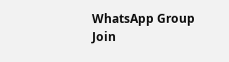WhatsApp Group                             Join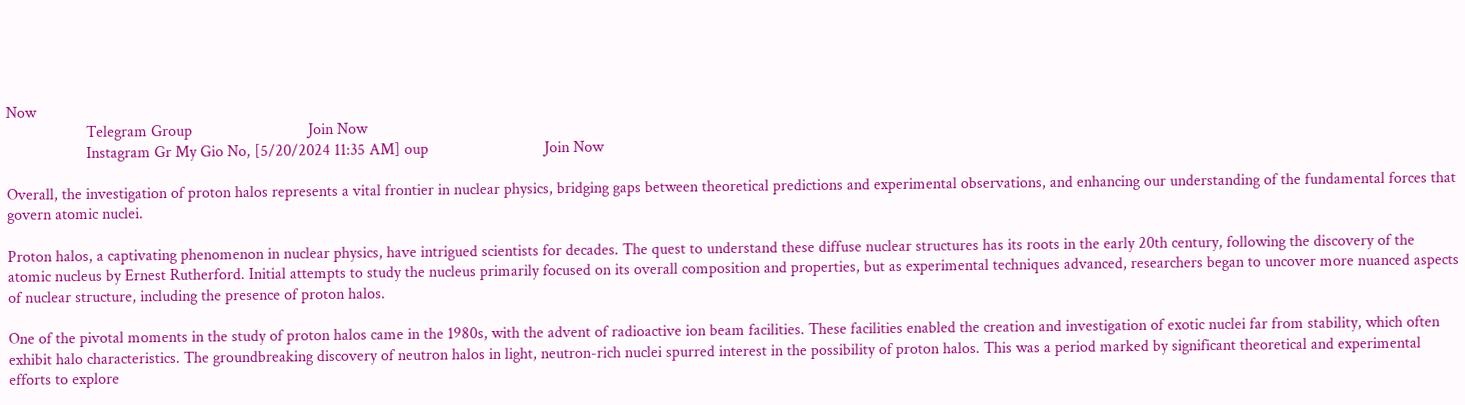Now
                    Telegram Group                             Join Now
                    Instagram Gr My Gio No, [5/20/2024 11:35 AM] oup                             Join Now

Overall, the investigation of proton halos represents a vital frontier in nuclear physics, bridging gaps between theoretical predictions and experimental observations, and enhancing our understanding of the fundamental forces that govern atomic nuclei.

Proton halos, a captivating phenomenon in nuclear physics, have intrigued scientists for decades. The quest to understand these diffuse nuclear structures has its roots in the early 20th century, following the discovery of the atomic nucleus by Ernest Rutherford. Initial attempts to study the nucleus primarily focused on its overall composition and properties, but as experimental techniques advanced, researchers began to uncover more nuanced aspects of nuclear structure, including the presence of proton halos.

One of the pivotal moments in the study of proton halos came in the 1980s, with the advent of radioactive ion beam facilities. These facilities enabled the creation and investigation of exotic nuclei far from stability, which often exhibit halo characteristics. The groundbreaking discovery of neutron halos in light, neutron-rich nuclei spurred interest in the possibility of proton halos. This was a period marked by significant theoretical and experimental efforts to explore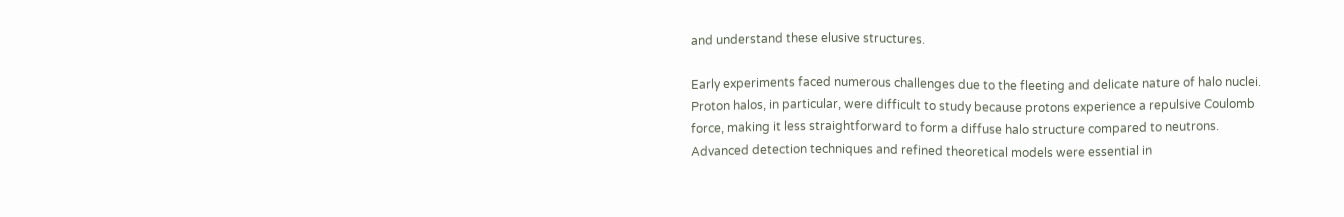and understand these elusive structures.

Early experiments faced numerous challenges due to the fleeting and delicate nature of halo nuclei. Proton halos, in particular, were difficult to study because protons experience a repulsive Coulomb force, making it less straightforward to form a diffuse halo structure compared to neutrons. Advanced detection techniques and refined theoretical models were essential in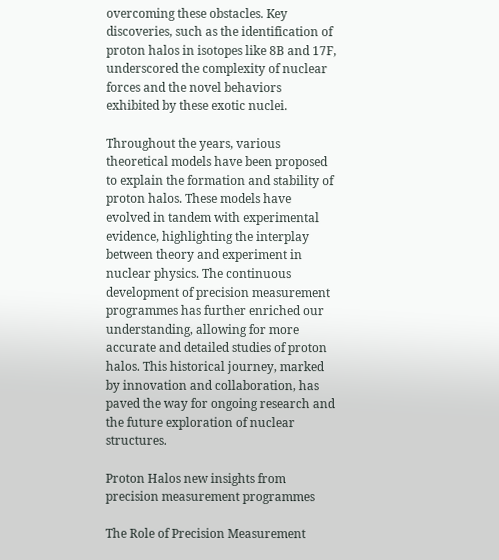overcoming these obstacles. Key discoveries, such as the identification of proton halos in isotopes like 8B and 17F, underscored the complexity of nuclear forces and the novel behaviors exhibited by these exotic nuclei.

Throughout the years, various theoretical models have been proposed to explain the formation and stability of proton halos. These models have evolved in tandem with experimental evidence, highlighting the interplay between theory and experiment in nuclear physics. The continuous development of precision measurement programmes has further enriched our understanding, allowing for more accurate and detailed studies of proton halos. This historical journey, marked by innovation and collaboration, has paved the way for ongoing research and the future exploration of nuclear structures.

Proton Halos new insights from precision measurement programmes

The Role of Precision Measurement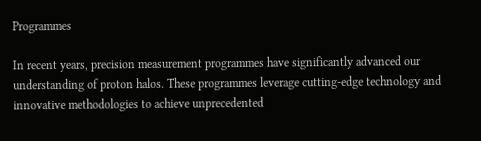Programmes

In recent years, precision measurement programmes have significantly advanced our understanding of proton halos. These programmes leverage cutting-edge technology and innovative methodologies to achieve unprecedented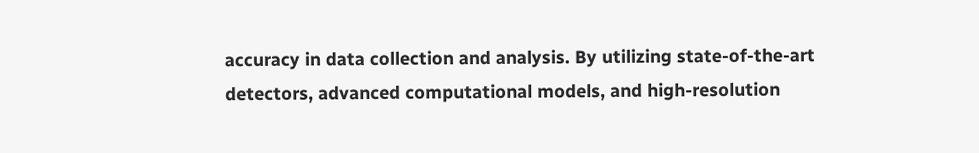accuracy in data collection and analysis. By utilizing state-of-the-art detectors, advanced computational models, and high-resolution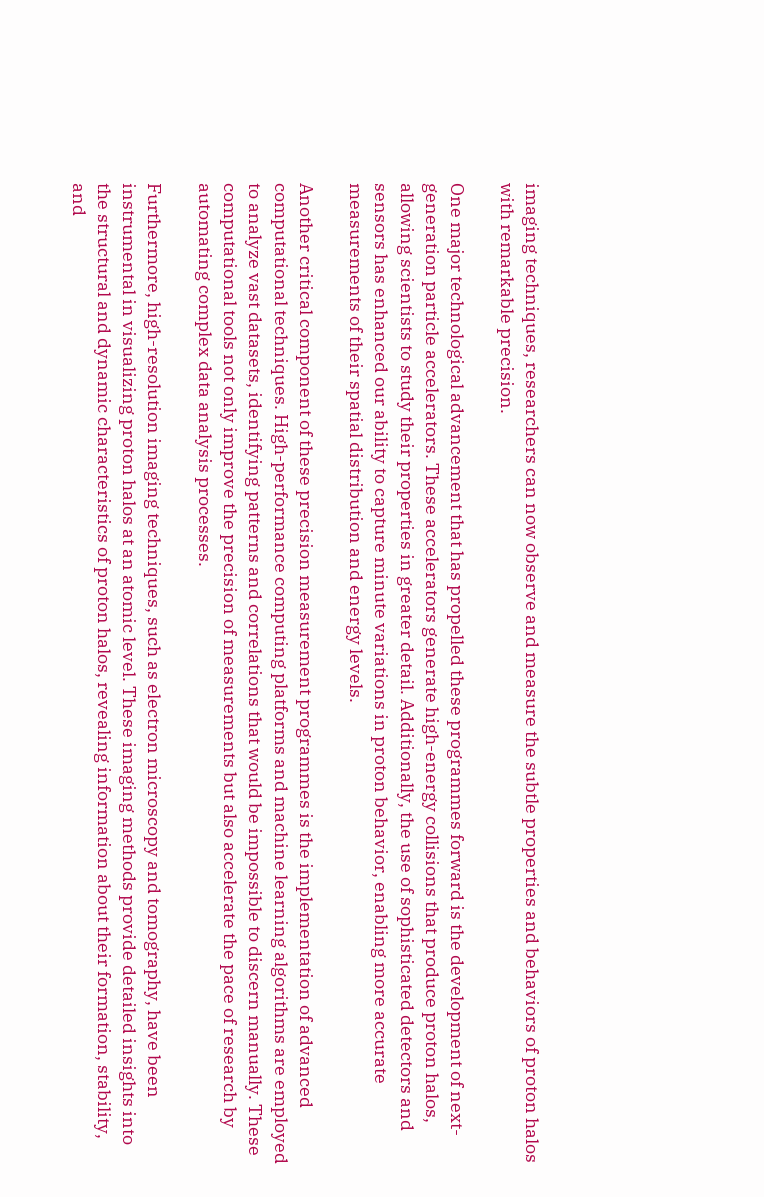imaging techniques, researchers can now observe and measure the subtle properties and behaviors of proton halos with remarkable precision.

One major technological advancement that has propelled these programmes forward is the development of next-generation particle accelerators. These accelerators generate high-energy collisions that produce proton halos, allowing scientists to study their properties in greater detail. Additionally, the use of sophisticated detectors and sensors has enhanced our ability to capture minute variations in proton behavior, enabling more accurate measurements of their spatial distribution and energy levels.

Another critical component of these precision measurement programmes is the implementation of advanced computational techniques. High-performance computing platforms and machine learning algorithms are employed to analyze vast datasets, identifying patterns and correlations that would be impossible to discern manually. These computational tools not only improve the precision of measurements but also accelerate the pace of research by automating complex data analysis processes.

Furthermore, high-resolution imaging techniques, such as electron microscopy and tomography, have been instrumental in visualizing proton halos at an atomic level. These imaging methods provide detailed insights into the structural and dynamic characteristics of proton halos, revealing information about their formation, stability, and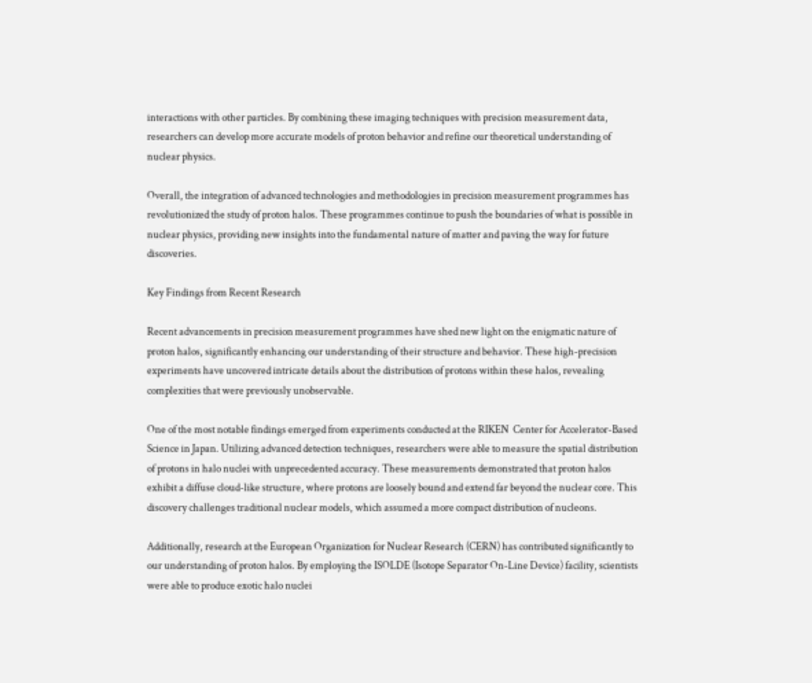interactions with other particles. By combining these imaging techniques with precision measurement data, researchers can develop more accurate models of proton behavior and refine our theoretical understanding of nuclear physics.

Overall, the integration of advanced technologies and methodologies in precision measurement programmes has revolutionized the study of proton halos. These programmes continue to push the boundaries of what is possible in nuclear physics, providing new insights into the fundamental nature of matter and paving the way for future discoveries.

Key Findings from Recent Research

Recent advancements in precision measurement programmes have shed new light on the enigmatic nature of proton halos, significantly enhancing our understanding of their structure and behavior. These high-precision experiments have uncovered intricate details about the distribution of protons within these halos, revealing complexities that were previously unobservable.

One of the most notable findings emerged from experiments conducted at the RIKEN  Center for Accelerator-Based Science in Japan. Utilizing advanced detection techniques, researchers were able to measure the spatial distribution of protons in halo nuclei with unprecedented accuracy. These measurements demonstrated that proton halos exhibit a diffuse cloud-like structure, where protons are loosely bound and extend far beyond the nuclear core. This discovery challenges traditional nuclear models, which assumed a more compact distribution of nucleons.

Additionally, research at the European Organization for Nuclear Research (CERN) has contributed significantly to our understanding of proton halos. By employing the ISOLDE (Isotope Separator On-Line Device) facility, scientists were able to produce exotic halo nuclei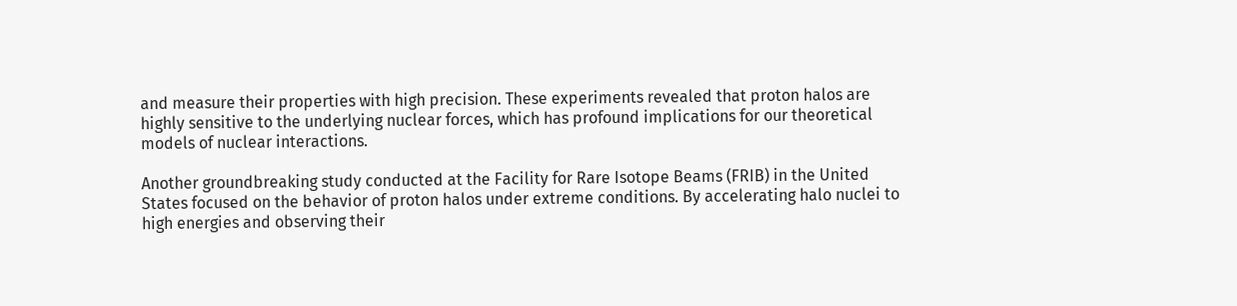and measure their properties with high precision. These experiments revealed that proton halos are highly sensitive to the underlying nuclear forces, which has profound implications for our theoretical models of nuclear interactions.

Another groundbreaking study conducted at the Facility for Rare Isotope Beams (FRIB) in the United States focused on the behavior of proton halos under extreme conditions. By accelerating halo nuclei to high energies and observing their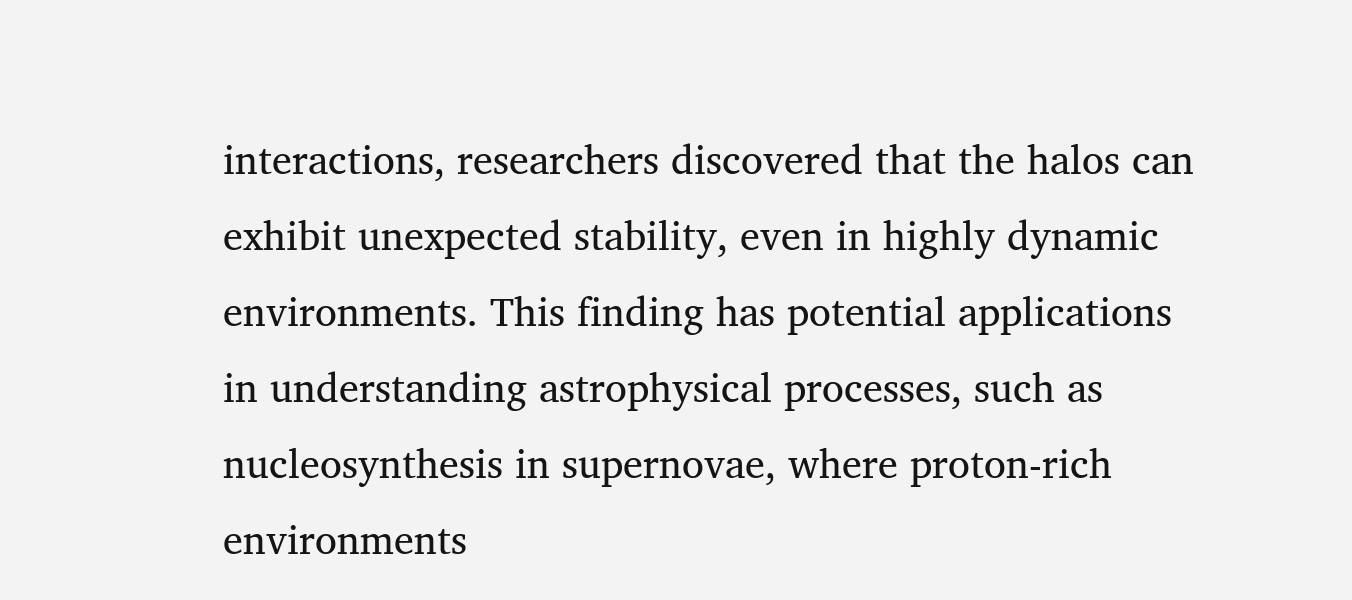interactions, researchers discovered that the halos can exhibit unexpected stability, even in highly dynamic environments. This finding has potential applications in understanding astrophysical processes, such as nucleosynthesis in supernovae, where proton-rich environments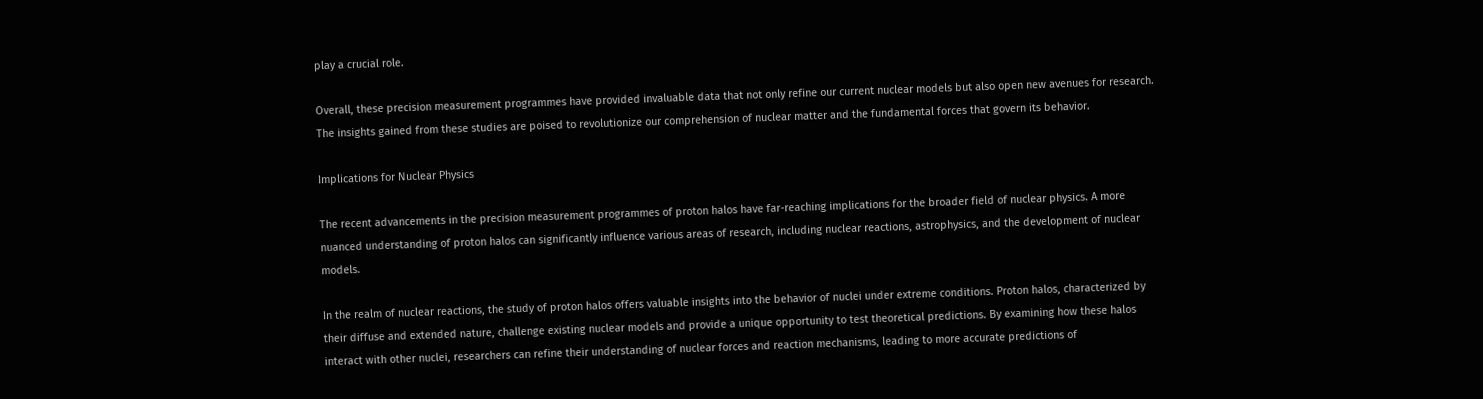play a crucial role.

Overall, these precision measurement programmes have provided invaluable data that not only refine our current nuclear models but also open new avenues for research. The insights gained from these studies are poised to revolutionize our comprehension of nuclear matter and the fundamental forces that govern its behavior.

Implications for Nuclear Physics

The recent advancements in the precision measurement programmes of proton halos have far-reaching implications for the broader field of nuclear physics. A more nuanced understanding of proton halos can significantly influence various areas of research, including nuclear reactions, astrophysics, and the development of nuclear models.

In the realm of nuclear reactions, the study of proton halos offers valuable insights into the behavior of nuclei under extreme conditions. Proton halos, characterized by their diffuse and extended nature, challenge existing nuclear models and provide a unique opportunity to test theoretical predictions. By examining how these halos interact with other nuclei, researchers can refine their understanding of nuclear forces and reaction mechanisms, leading to more accurate predictions of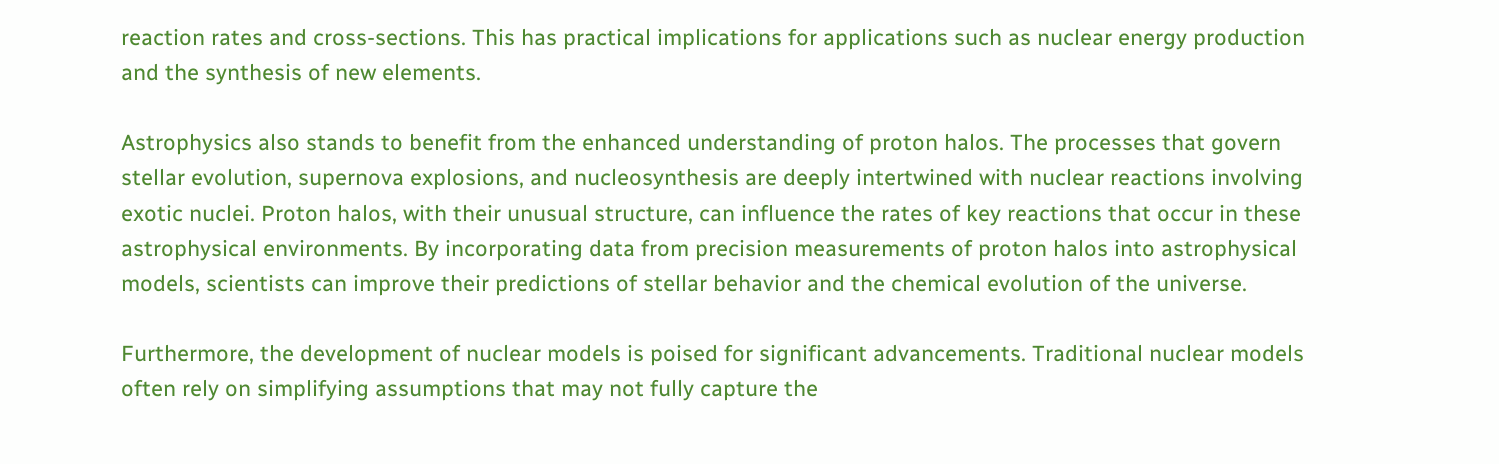reaction rates and cross-sections. This has practical implications for applications such as nuclear energy production and the synthesis of new elements.

Astrophysics also stands to benefit from the enhanced understanding of proton halos. The processes that govern stellar evolution, supernova explosions, and nucleosynthesis are deeply intertwined with nuclear reactions involving exotic nuclei. Proton halos, with their unusual structure, can influence the rates of key reactions that occur in these astrophysical environments. By incorporating data from precision measurements of proton halos into astrophysical models, scientists can improve their predictions of stellar behavior and the chemical evolution of the universe.

Furthermore, the development of nuclear models is poised for significant advancements. Traditional nuclear models often rely on simplifying assumptions that may not fully capture the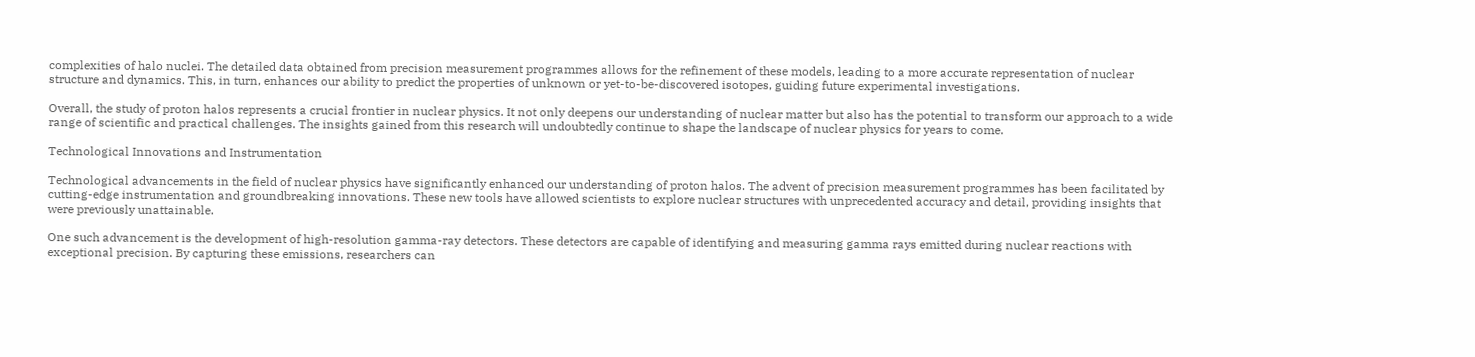complexities of halo nuclei. The detailed data obtained from precision measurement programmes allows for the refinement of these models, leading to a more accurate representation of nuclear structure and dynamics. This, in turn, enhances our ability to predict the properties of unknown or yet-to-be-discovered isotopes, guiding future experimental investigations.

Overall, the study of proton halos represents a crucial frontier in nuclear physics. It not only deepens our understanding of nuclear matter but also has the potential to transform our approach to a wide range of scientific and practical challenges. The insights gained from this research will undoubtedly continue to shape the landscape of nuclear physics for years to come.

Technological Innovations and Instrumentation

Technological advancements in the field of nuclear physics have significantly enhanced our understanding of proton halos. The advent of precision measurement programmes has been facilitated by cutting-edge instrumentation and groundbreaking innovations. These new tools have allowed scientists to explore nuclear structures with unprecedented accuracy and detail, providing insights that were previously unattainable.

One such advancement is the development of high-resolution gamma-ray detectors. These detectors are capable of identifying and measuring gamma rays emitted during nuclear reactions with exceptional precision. By capturing these emissions, researchers can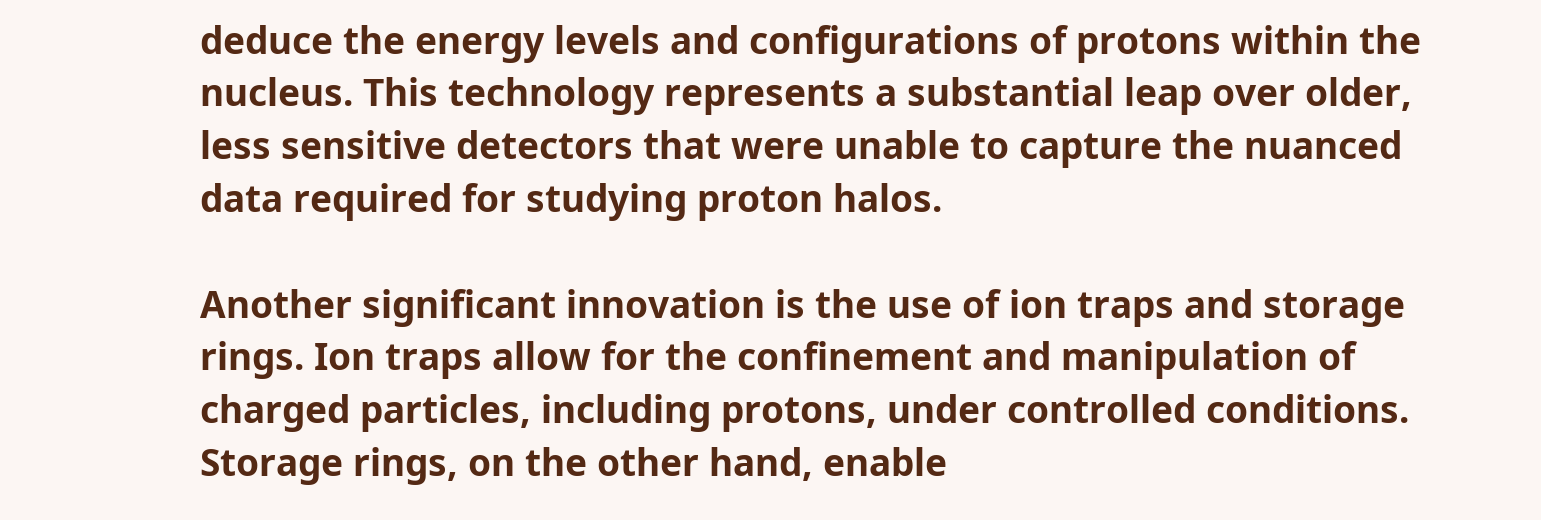deduce the energy levels and configurations of protons within the nucleus. This technology represents a substantial leap over older, less sensitive detectors that were unable to capture the nuanced data required for studying proton halos.

Another significant innovation is the use of ion traps and storage rings. Ion traps allow for the confinement and manipulation of charged particles, including protons, under controlled conditions. Storage rings, on the other hand, enable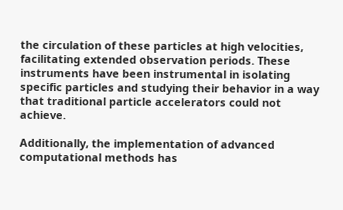the circulation of these particles at high velocities, facilitating extended observation periods. These instruments have been instrumental in isolating specific particles and studying their behavior in a way that traditional particle accelerators could not achieve.

Additionally, the implementation of advanced computational methods has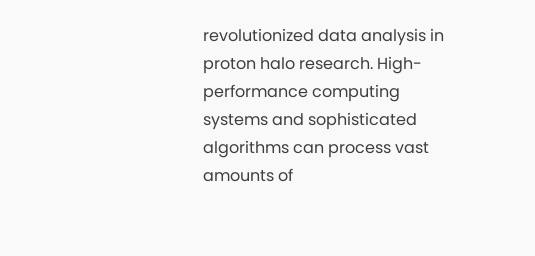revolutionized data analysis in proton halo research. High-performance computing systems and sophisticated algorithms can process vast amounts of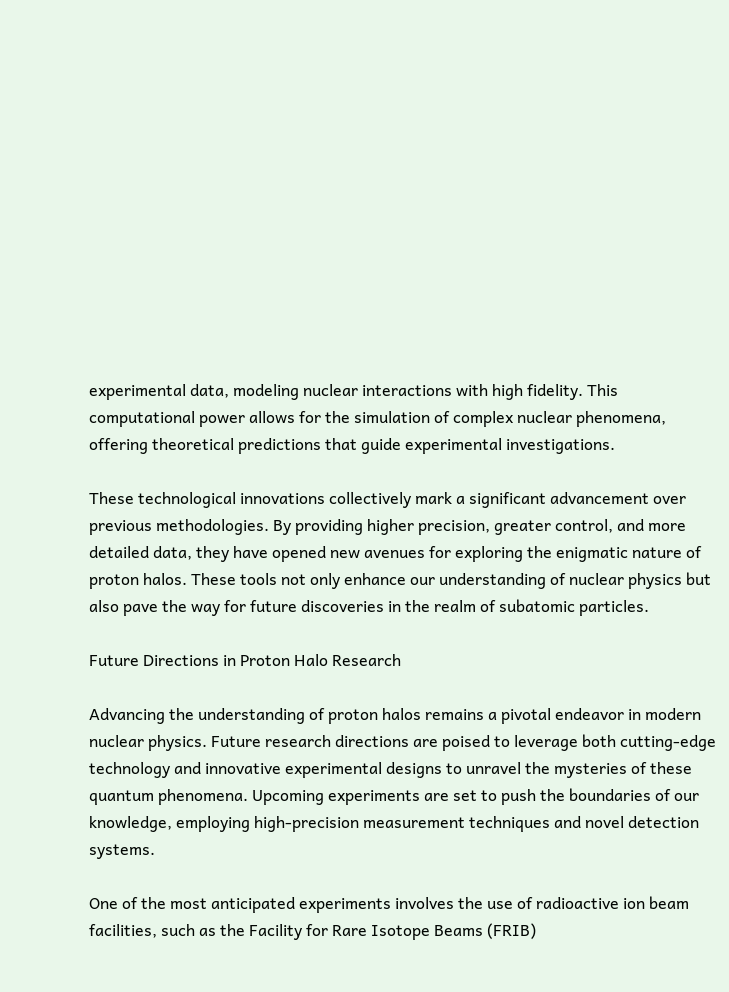experimental data, modeling nuclear interactions with high fidelity. This computational power allows for the simulation of complex nuclear phenomena, offering theoretical predictions that guide experimental investigations.

These technological innovations collectively mark a significant advancement over previous methodologies. By providing higher precision, greater control, and more detailed data, they have opened new avenues for exploring the enigmatic nature of proton halos. These tools not only enhance our understanding of nuclear physics but also pave the way for future discoveries in the realm of subatomic particles.

Future Directions in Proton Halo Research

Advancing the understanding of proton halos remains a pivotal endeavor in modern nuclear physics. Future research directions are poised to leverage both cutting-edge technology and innovative experimental designs to unravel the mysteries of these quantum phenomena. Upcoming experiments are set to push the boundaries of our knowledge, employing high-precision measurement techniques and novel detection systems.

One of the most anticipated experiments involves the use of radioactive ion beam facilities, such as the Facility for Rare Isotope Beams (FRIB)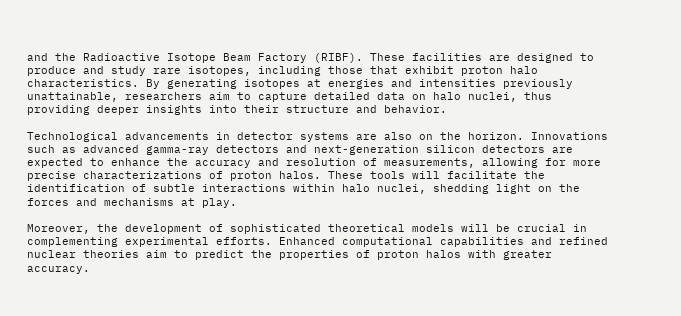and the Radioactive Isotope Beam Factory (RIBF). These facilities are designed to produce and study rare isotopes, including those that exhibit proton halo characteristics. By generating isotopes at energies and intensities previously unattainable, researchers aim to capture detailed data on halo nuclei, thus providing deeper insights into their structure and behavior.

Technological advancements in detector systems are also on the horizon. Innovations such as advanced gamma-ray detectors and next-generation silicon detectors are expected to enhance the accuracy and resolution of measurements, allowing for more precise characterizations of proton halos. These tools will facilitate the identification of subtle interactions within halo nuclei, shedding light on the forces and mechanisms at play.

Moreover, the development of sophisticated theoretical models will be crucial in complementing experimental efforts. Enhanced computational capabilities and refined nuclear theories aim to predict the properties of proton halos with greater accuracy.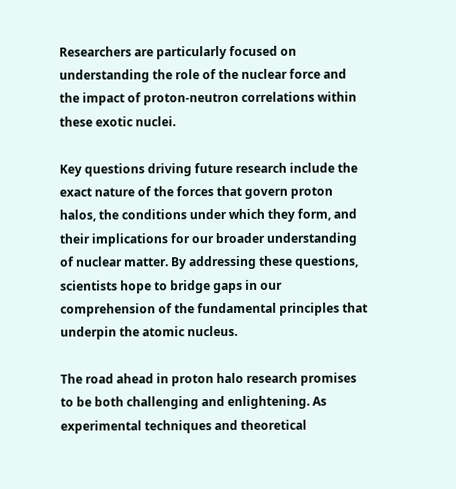Researchers are particularly focused on understanding the role of the nuclear force and the impact of proton-neutron correlations within these exotic nuclei.

Key questions driving future research include the exact nature of the forces that govern proton halos, the conditions under which they form, and their implications for our broader understanding of nuclear matter. By addressing these questions, scientists hope to bridge gaps in our comprehension of the fundamental principles that underpin the atomic nucleus.

The road ahead in proton halo research promises to be both challenging and enlightening. As experimental techniques and theoretical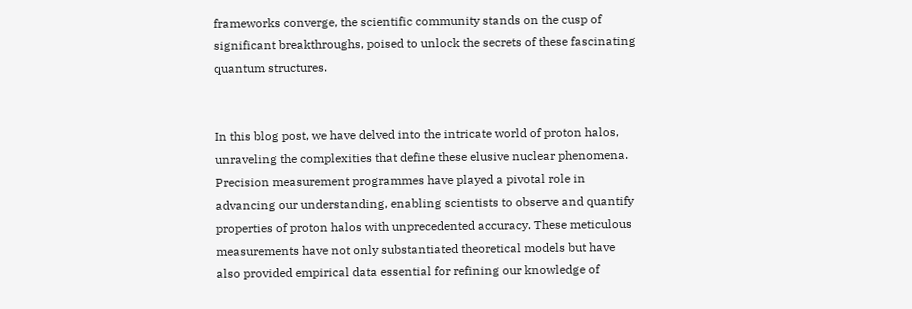frameworks converge, the scientific community stands on the cusp of significant breakthroughs, poised to unlock the secrets of these fascinating quantum structures.


In this blog post, we have delved into the intricate world of proton halos, unraveling the complexities that define these elusive nuclear phenomena. Precision measurement programmes have played a pivotal role in advancing our understanding, enabling scientists to observe and quantify properties of proton halos with unprecedented accuracy. These meticulous measurements have not only substantiated theoretical models but have also provided empirical data essential for refining our knowledge of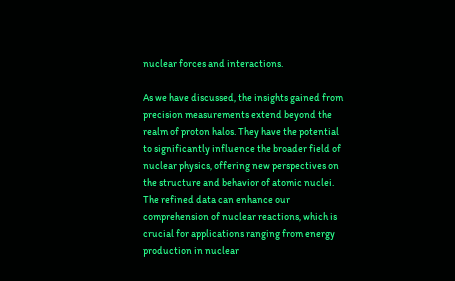nuclear forces and interactions.

As we have discussed, the insights gained from precision measurements extend beyond the realm of proton halos. They have the potential to significantly influence the broader field of nuclear physics, offering new perspectives on the structure and behavior of atomic nuclei. The refined data can enhance our comprehension of nuclear reactions, which is crucial for applications ranging from energy production in nuclear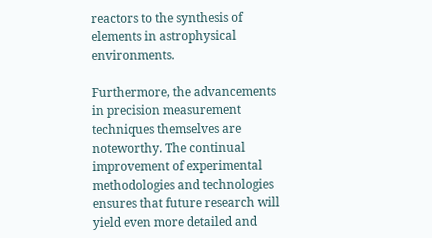reactors to the synthesis of elements in astrophysical environments.

Furthermore, the advancements in precision measurement techniques themselves are noteworthy. The continual improvement of experimental methodologies and technologies ensures that future research will yield even more detailed and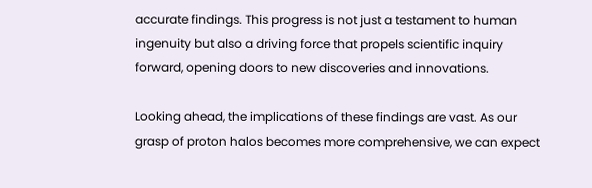accurate findings. This progress is not just a testament to human ingenuity but also a driving force that propels scientific inquiry forward, opening doors to new discoveries and innovations.

Looking ahead, the implications of these findings are vast. As our grasp of proton halos becomes more comprehensive, we can expect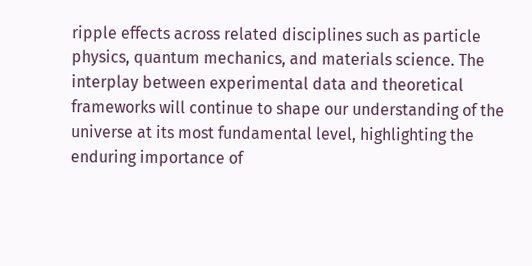ripple effects across related disciplines such as particle physics, quantum mechanics, and materials science. The interplay between experimental data and theoretical frameworks will continue to shape our understanding of the universe at its most fundamental level, highlighting the enduring importance of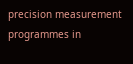precision measurement programmes in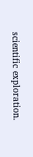scientific exploration.